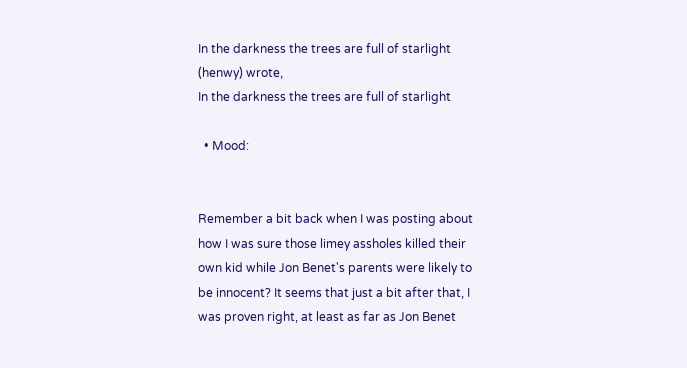In the darkness the trees are full of starlight (henwy) wrote,
In the darkness the trees are full of starlight

  • Mood:


Remember a bit back when I was posting about how I was sure those limey assholes killed their own kid while Jon Benet's parents were likely to be innocent? It seems that just a bit after that, I was proven right, at least as far as Jon Benet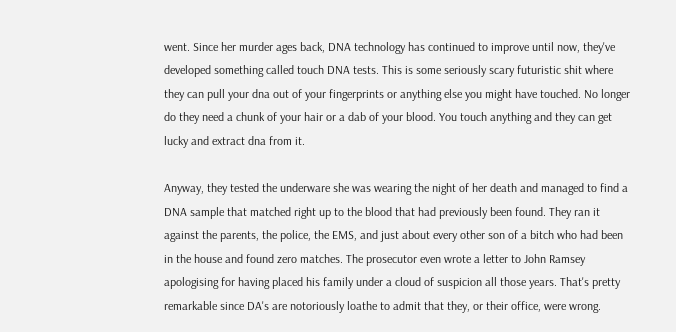went. Since her murder ages back, DNA technology has continued to improve until now, they've developed something called touch DNA tests. This is some seriously scary futuristic shit where they can pull your dna out of your fingerprints or anything else you might have touched. No longer do they need a chunk of your hair or a dab of your blood. You touch anything and they can get lucky and extract dna from it.

Anyway, they tested the underware she was wearing the night of her death and managed to find a DNA sample that matched right up to the blood that had previously been found. They ran it against the parents, the police, the EMS, and just about every other son of a bitch who had been in the house and found zero matches. The prosecutor even wrote a letter to John Ramsey apologising for having placed his family under a cloud of suspicion all those years. That's pretty remarkable since DA's are notoriously loathe to admit that they, or their office, were wrong.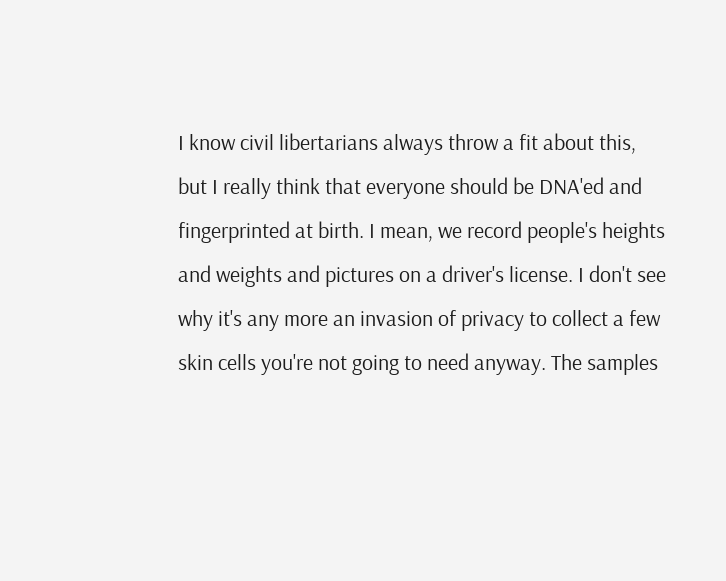I know civil libertarians always throw a fit about this, but I really think that everyone should be DNA'ed and fingerprinted at birth. I mean, we record people's heights and weights and pictures on a driver's license. I don't see why it's any more an invasion of privacy to collect a few skin cells you're not going to need anyway. The samples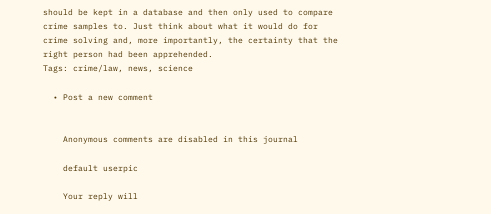should be kept in a database and then only used to compare crime samples to. Just think about what it would do for crime solving and, more importantly, the certainty that the right person had been apprehended.
Tags: crime/law, news, science

  • Post a new comment


    Anonymous comments are disabled in this journal

    default userpic

    Your reply will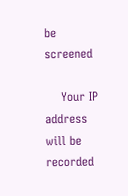be screened

    Your IP address will be recorded